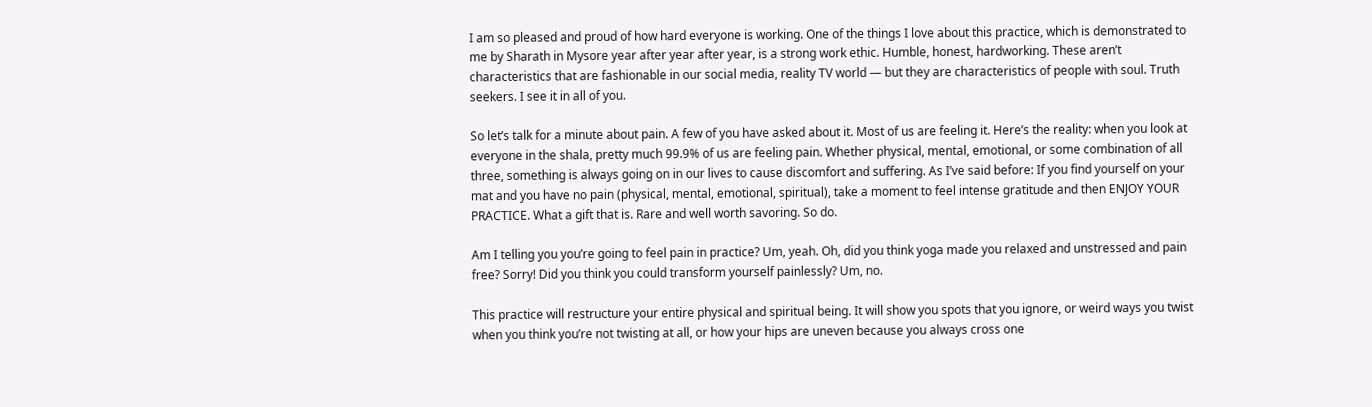I am so pleased and proud of how hard everyone is working. One of the things I love about this practice, which is demonstrated to me by Sharath in Mysore year after year after year, is a strong work ethic. Humble, honest, hardworking. These aren’t characteristics that are fashionable in our social media, reality TV world — but they are characteristics of people with soul. Truth seekers. I see it in all of you.

So let’s talk for a minute about pain. A few of you have asked about it. Most of us are feeling it. Here’s the reality: when you look at everyone in the shala, pretty much 99.9% of us are feeling pain. Whether physical, mental, emotional, or some combination of all three, something is always going on in our lives to cause discomfort and suffering. As I’ve said before: If you find yourself on your mat and you have no pain (physical, mental, emotional, spiritual), take a moment to feel intense gratitude and then ENJOY YOUR PRACTICE. What a gift that is. Rare and well worth savoring. So do.

Am I telling you you’re going to feel pain in practice? Um, yeah. Oh, did you think yoga made you relaxed and unstressed and pain free? Sorry! Did you think you could transform yourself painlessly? Um, no.

This practice will restructure your entire physical and spiritual being. It will show you spots that you ignore, or weird ways you twist when you think you’re not twisting at all, or how your hips are uneven because you always cross one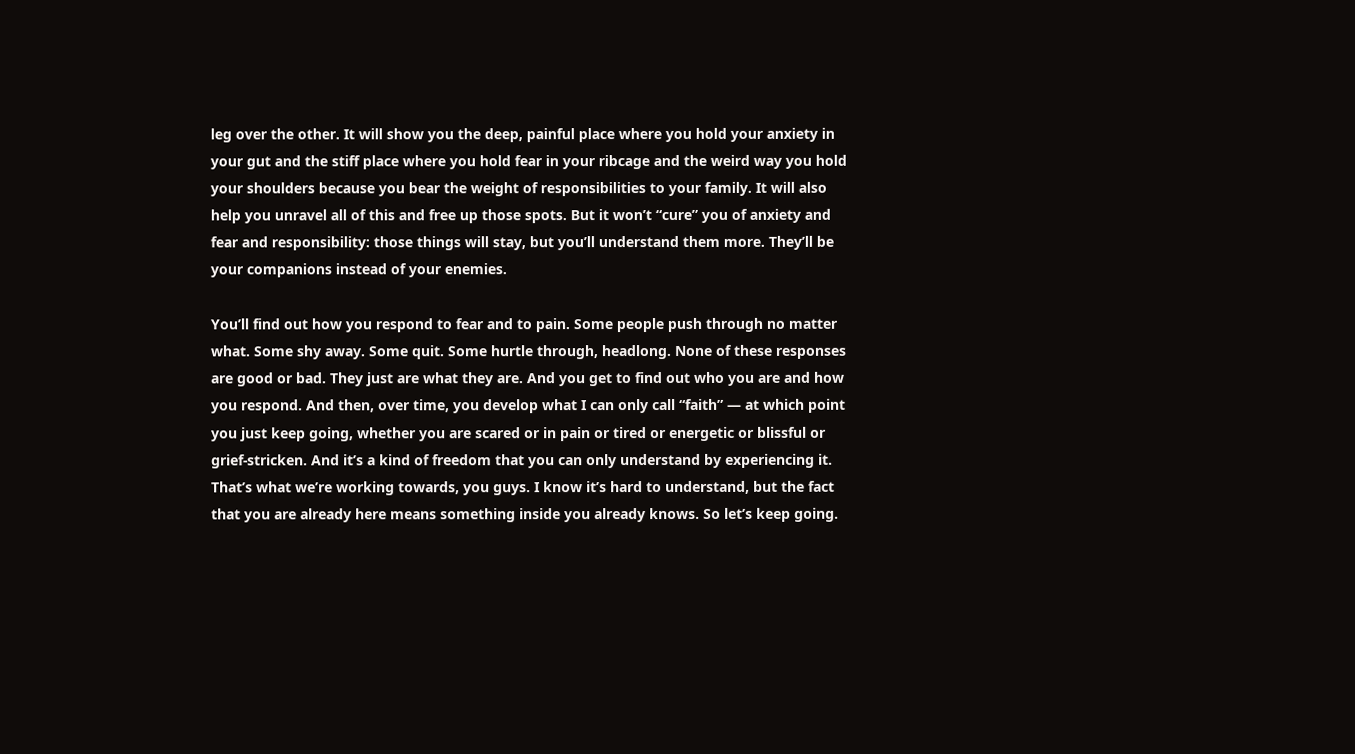leg over the other. It will show you the deep, painful place where you hold your anxiety in your gut and the stiff place where you hold fear in your ribcage and the weird way you hold your shoulders because you bear the weight of responsibilities to your family. It will also help you unravel all of this and free up those spots. But it won’t “cure” you of anxiety and fear and responsibility: those things will stay, but you’ll understand them more. They’ll be your companions instead of your enemies.

You’ll find out how you respond to fear and to pain. Some people push through no matter what. Some shy away. Some quit. Some hurtle through, headlong. None of these responses are good or bad. They just are what they are. And you get to find out who you are and how you respond. And then, over time, you develop what I can only call “faith” — at which point you just keep going, whether you are scared or in pain or tired or energetic or blissful or grief-stricken. And it’s a kind of freedom that you can only understand by experiencing it. That’s what we’re working towards, you guys. I know it’s hard to understand, but the fact that you are already here means something inside you already knows. So let’s keep going.